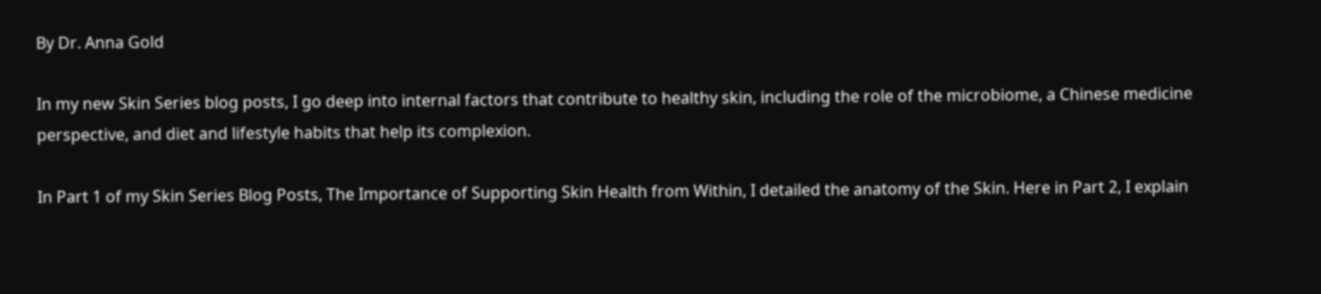By Dr. Anna Gold

In my new Skin Series blog posts, I go deep into internal factors that contribute to healthy skin, including the role of the microbiome, a Chinese medicine perspective, and diet and lifestyle habits that help its complexion.

In Part 1 of my Skin Series Blog Posts, The Importance of Supporting Skin Health from Within, I detailed the anatomy of the Skin. Here in Part 2, I explain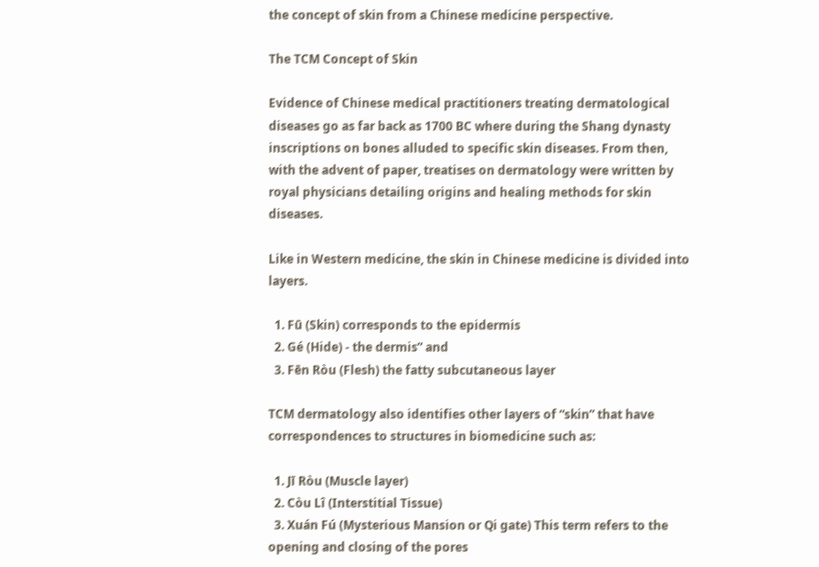the concept of skin from a Chinese medicine perspective.

The TCM Concept of Skin

Evidence of Chinese medical practitioners treating dermatological diseases go as far back as 1700 BC where during the Shang dynasty inscriptions on bones alluded to specific skin diseases. From then, with the advent of paper, treatises on dermatology were written by royal physicians detailing origins and healing methods for skin diseases.

Like in Western medicine, the skin in Chinese medicine is divided into layers.

  1. Fū (Skin) corresponds to the epidermis
  2. Gé (Hide) - the dermis” and
  3. Fēn Ròu (Flesh) the fatty subcutaneous layer

TCM dermatology also identifies other layers of “skin” that have correspondences to structures in biomedicine such as:

  1. Jī Ròu (Muscle layer)
  2. Còu Lî (Interstitial Tissue)
  3. Xuán Fú (Mysterious Mansion or Qi gate) This term refers to the opening and closing of the pores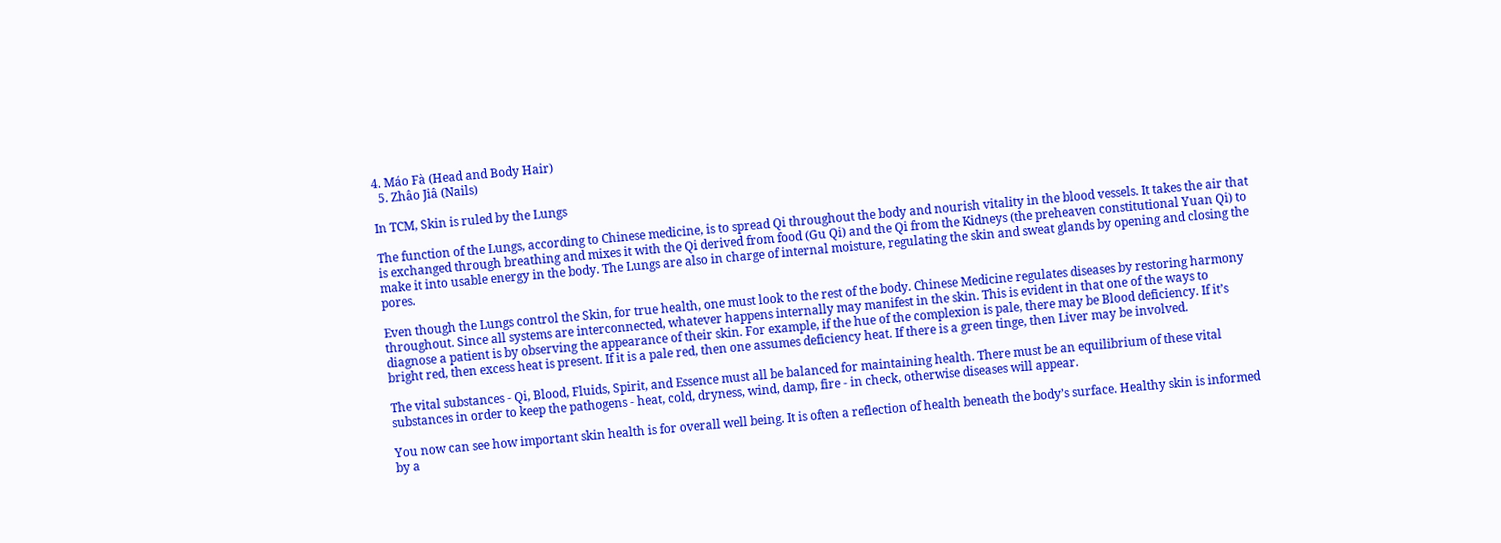4. Máo Fà (Head and Body Hair)
  5. Zhâo Jiâ (Nails)

In TCM, Skin is ruled by the Lungs

The function of the Lungs, according to Chinese medicine, is to spread Qi throughout the body and nourish vitality in the blood vessels. It takes the air that is exchanged through breathing and mixes it with the Qi derived from food (Gu Qi) and the Qi from the Kidneys (the preheaven constitutional Yuan Qi) to make it into usable energy in the body. The Lungs are also in charge of internal moisture, regulating the skin and sweat glands by opening and closing the pores.

Even though the Lungs control the Skin, for true health, one must look to the rest of the body. Chinese Medicine regulates diseases by restoring harmony throughout. Since all systems are interconnected, whatever happens internally may manifest in the skin. This is evident in that one of the ways to diagnose a patient is by observing the appearance of their skin. For example, if the hue of the complexion is pale, there may be Blood deficiency. If it’s bright red, then excess heat is present. If it is a pale red, then one assumes deficiency heat. If there is a green tinge, then Liver may be involved.

The vital substances - Qi, Blood, Fluids, Spirit, and Essence must all be balanced for maintaining health. There must be an equilibrium of these vital substances in order to keep the pathogens - heat, cold, dryness, wind, damp, fire - in check, otherwise diseases will appear.

You now can see how important skin health is for overall well being. It is often a reflection of health beneath the body’s surface. Healthy skin is informed by a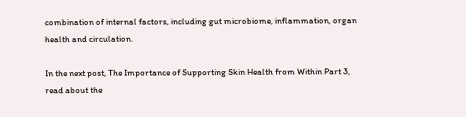combination of internal factors, including gut microbiome, inflammation, organ health and circulation.

In the next post, The Importance of Supporting Skin Health from Within Part 3, read about the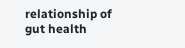relationship of gut health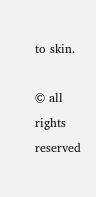to skin.

© all rights reserved